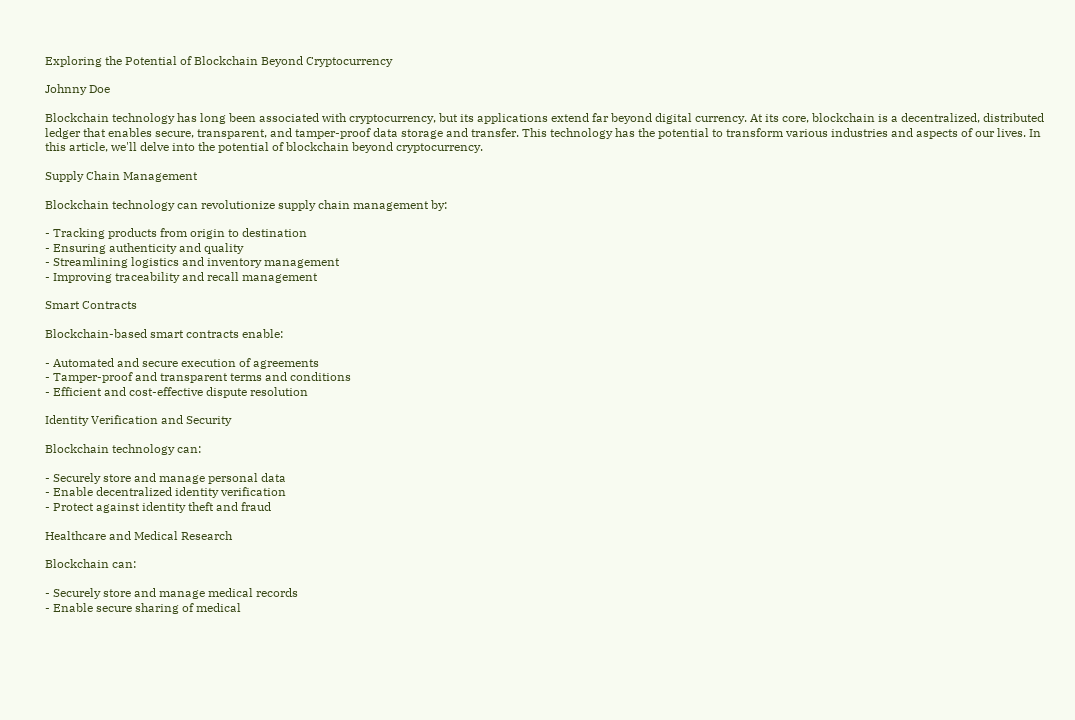Exploring the Potential of Blockchain Beyond Cryptocurrency

Johnny Doe

Blockchain technology has long been associated with cryptocurrency, but its applications extend far beyond digital currency. At its core, blockchain is a decentralized, distributed ledger that enables secure, transparent, and tamper-proof data storage and transfer. This technology has the potential to transform various industries and aspects of our lives. In this article, we'll delve into the potential of blockchain beyond cryptocurrency.

Supply Chain Management

Blockchain technology can revolutionize supply chain management by:

- Tracking products from origin to destination
- Ensuring authenticity and quality
- Streamlining logistics and inventory management
- Improving traceability and recall management

Smart Contracts

Blockchain-based smart contracts enable:

- Automated and secure execution of agreements
- Tamper-proof and transparent terms and conditions
- Efficient and cost-effective dispute resolution

Identity Verification and Security

Blockchain technology can:

- Securely store and manage personal data
- Enable decentralized identity verification
- Protect against identity theft and fraud

Healthcare and Medical Research

Blockchain can:

- Securely store and manage medical records
- Enable secure sharing of medical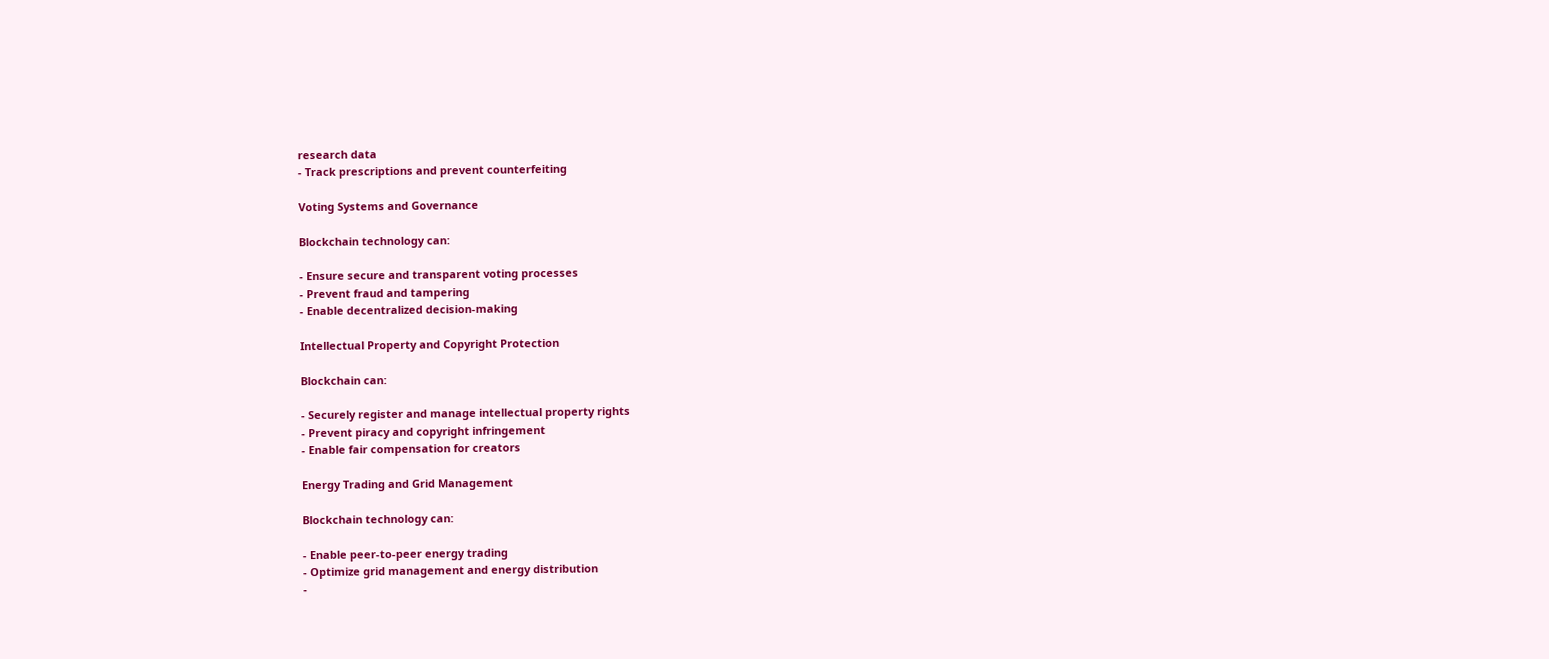research data
- Track prescriptions and prevent counterfeiting

Voting Systems and Governance

Blockchain technology can:

- Ensure secure and transparent voting processes
- Prevent fraud and tampering
- Enable decentralized decision-making

Intellectual Property and Copyright Protection

Blockchain can:

- Securely register and manage intellectual property rights
- Prevent piracy and copyright infringement
- Enable fair compensation for creators

Energy Trading and Grid Management

Blockchain technology can:

- Enable peer-to-peer energy trading
- Optimize grid management and energy distribution
-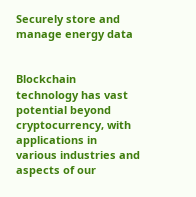Securely store and manage energy data


Blockchain technology has vast potential beyond cryptocurrency, with applications in various industries and aspects of our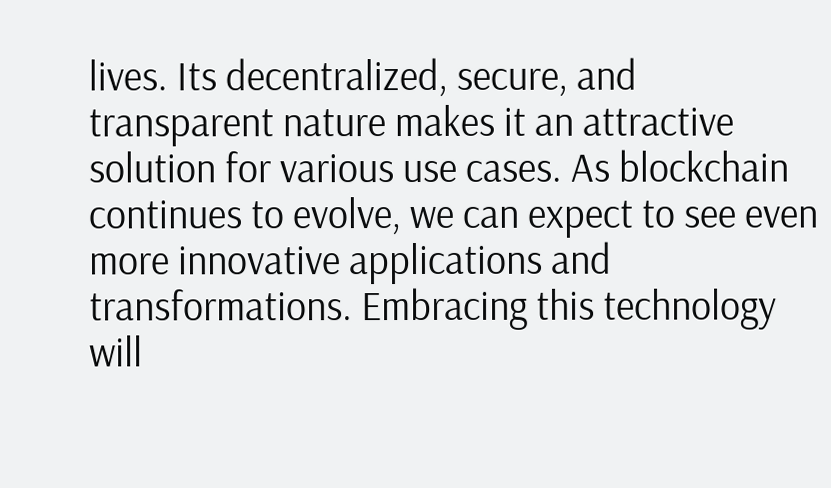lives. Its decentralized, secure, and transparent nature makes it an attractive solution for various use cases. As blockchain continues to evolve, we can expect to see even more innovative applications and transformations. Embracing this technology will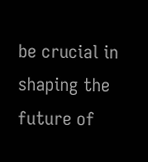be crucial in shaping the future of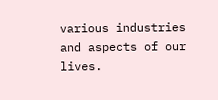various industries and aspects of our lives.